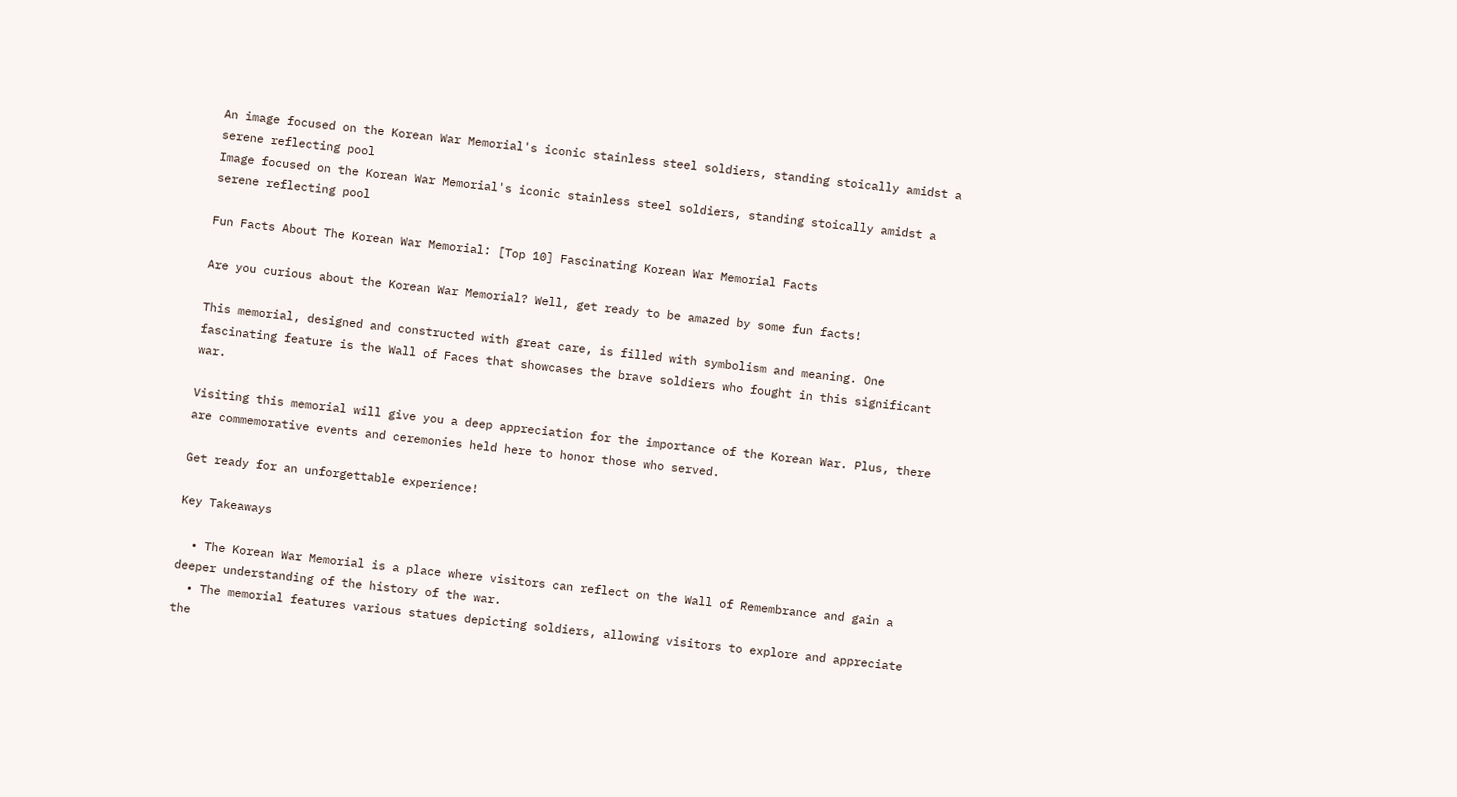An image focused on the Korean War Memorial's iconic stainless steel soldiers, standing stoically amidst a serene reflecting pool
Image focused on the Korean War Memorial's iconic stainless steel soldiers, standing stoically amidst a serene reflecting pool

Fun Facts About The Korean War Memorial: [Top 10] Fascinating Korean War Memorial Facts

Are you curious about the Korean War Memorial? Well, get ready to be amazed by some fun facts!

This memorial, designed and constructed with great care, is filled with symbolism and meaning. One fascinating feature is the Wall of Faces that showcases the brave soldiers who fought in this significant war.

Visiting this memorial will give you a deep appreciation for the importance of the Korean War. Plus, there are commemorative events and ceremonies held here to honor those who served.

Get ready for an unforgettable experience!

Key Takeaways

  • The Korean War Memorial is a place where visitors can reflect on the Wall of Remembrance and gain a deeper understanding of the history of the war.
  • The memorial features various statues depicting soldiers, allowing visitors to explore and appreciate the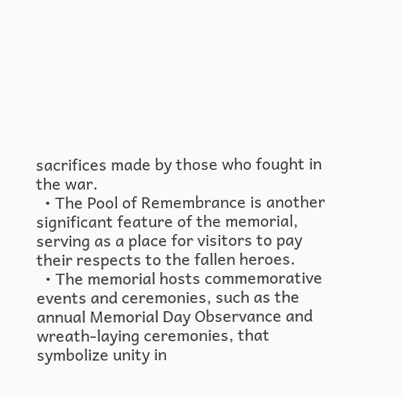sacrifices made by those who fought in the war.
  • The Pool of Remembrance is another significant feature of the memorial, serving as a place for visitors to pay their respects to the fallen heroes.
  • The memorial hosts commemorative events and ceremonies, such as the annual Memorial Day Observance and wreath-laying ceremonies, that symbolize unity in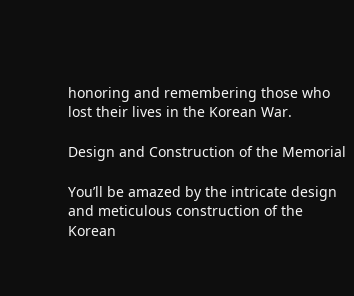honoring and remembering those who lost their lives in the Korean War.

Design and Construction of the Memorial

You’ll be amazed by the intricate design and meticulous construction of the Korean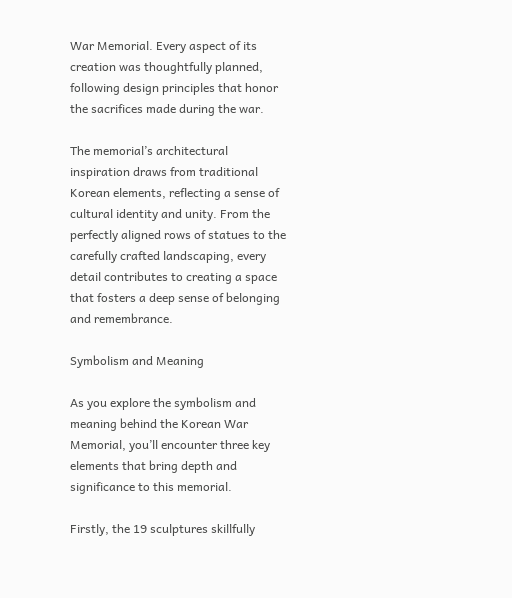War Memorial. Every aspect of its creation was thoughtfully planned, following design principles that honor the sacrifices made during the war.

The memorial’s architectural inspiration draws from traditional Korean elements, reflecting a sense of cultural identity and unity. From the perfectly aligned rows of statues to the carefully crafted landscaping, every detail contributes to creating a space that fosters a deep sense of belonging and remembrance.

Symbolism and Meaning

As you explore the symbolism and meaning behind the Korean War Memorial, you’ll encounter three key elements that bring depth and significance to this memorial.

Firstly, the 19 sculptures skillfully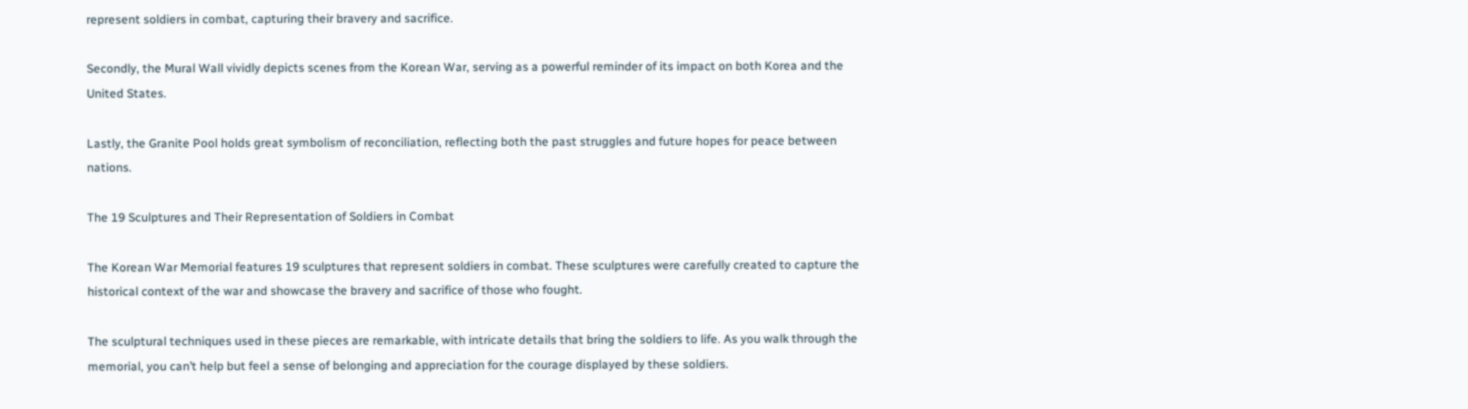represent soldiers in combat, capturing their bravery and sacrifice.

Secondly, the Mural Wall vividly depicts scenes from the Korean War, serving as a powerful reminder of its impact on both Korea and the United States.

Lastly, the Granite Pool holds great symbolism of reconciliation, reflecting both the past struggles and future hopes for peace between nations.

The 19 Sculptures and Their Representation of Soldiers in Combat

The Korean War Memorial features 19 sculptures that represent soldiers in combat. These sculptures were carefully created to capture the historical context of the war and showcase the bravery and sacrifice of those who fought.

The sculptural techniques used in these pieces are remarkable, with intricate details that bring the soldiers to life. As you walk through the memorial, you can’t help but feel a sense of belonging and appreciation for the courage displayed by these soldiers.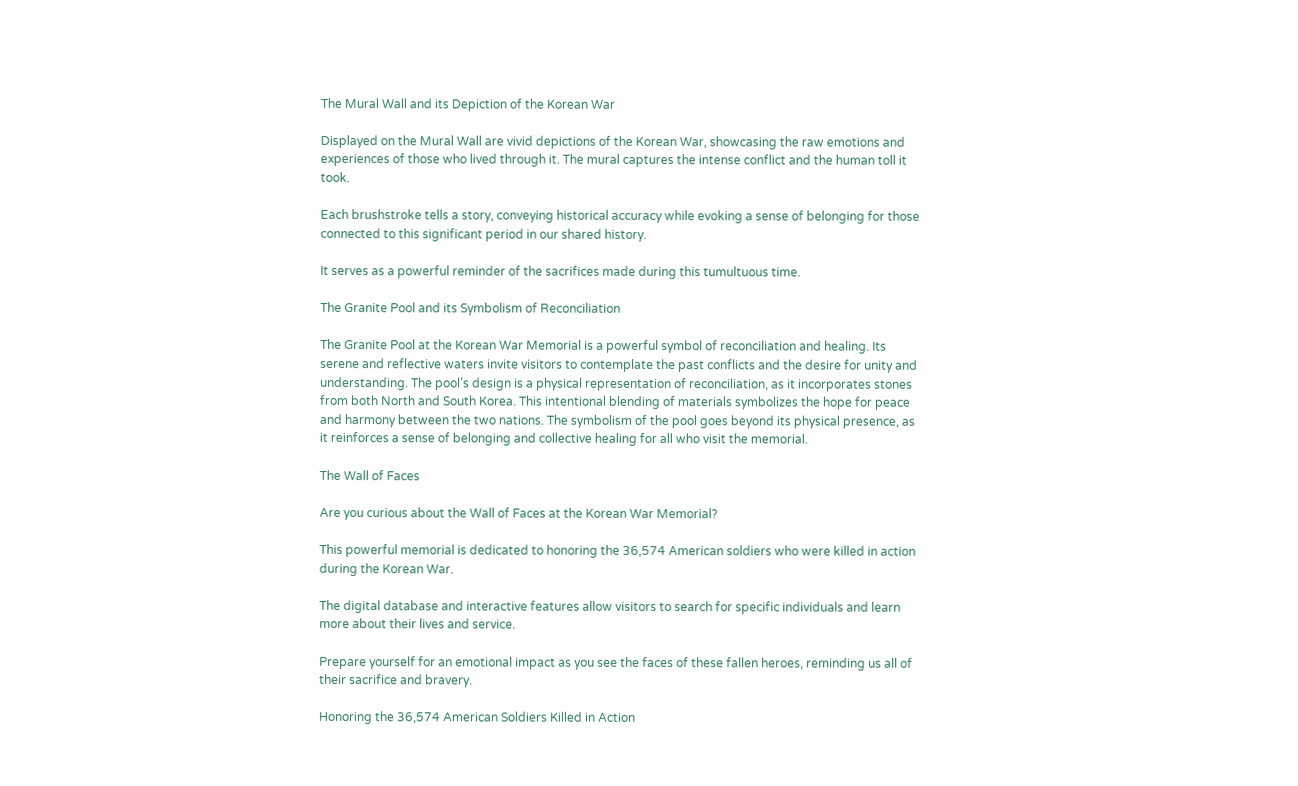The Mural Wall and its Depiction of the Korean War

Displayed on the Mural Wall are vivid depictions of the Korean War, showcasing the raw emotions and experiences of those who lived through it. The mural captures the intense conflict and the human toll it took.

Each brushstroke tells a story, conveying historical accuracy while evoking a sense of belonging for those connected to this significant period in our shared history.

It serves as a powerful reminder of the sacrifices made during this tumultuous time.

The Granite Pool and its Symbolism of Reconciliation

The Granite Pool at the Korean War Memorial is a powerful symbol of reconciliation and healing. Its serene and reflective waters invite visitors to contemplate the past conflicts and the desire for unity and understanding. The pool’s design is a physical representation of reconciliation, as it incorporates stones from both North and South Korea. This intentional blending of materials symbolizes the hope for peace and harmony between the two nations. The symbolism of the pool goes beyond its physical presence, as it reinforces a sense of belonging and collective healing for all who visit the memorial.

The Wall of Faces

Are you curious about the Wall of Faces at the Korean War Memorial?

This powerful memorial is dedicated to honoring the 36,574 American soldiers who were killed in action during the Korean War.

The digital database and interactive features allow visitors to search for specific individuals and learn more about their lives and service.

Prepare yourself for an emotional impact as you see the faces of these fallen heroes, reminding us all of their sacrifice and bravery.

Honoring the 36,574 American Soldiers Killed in Action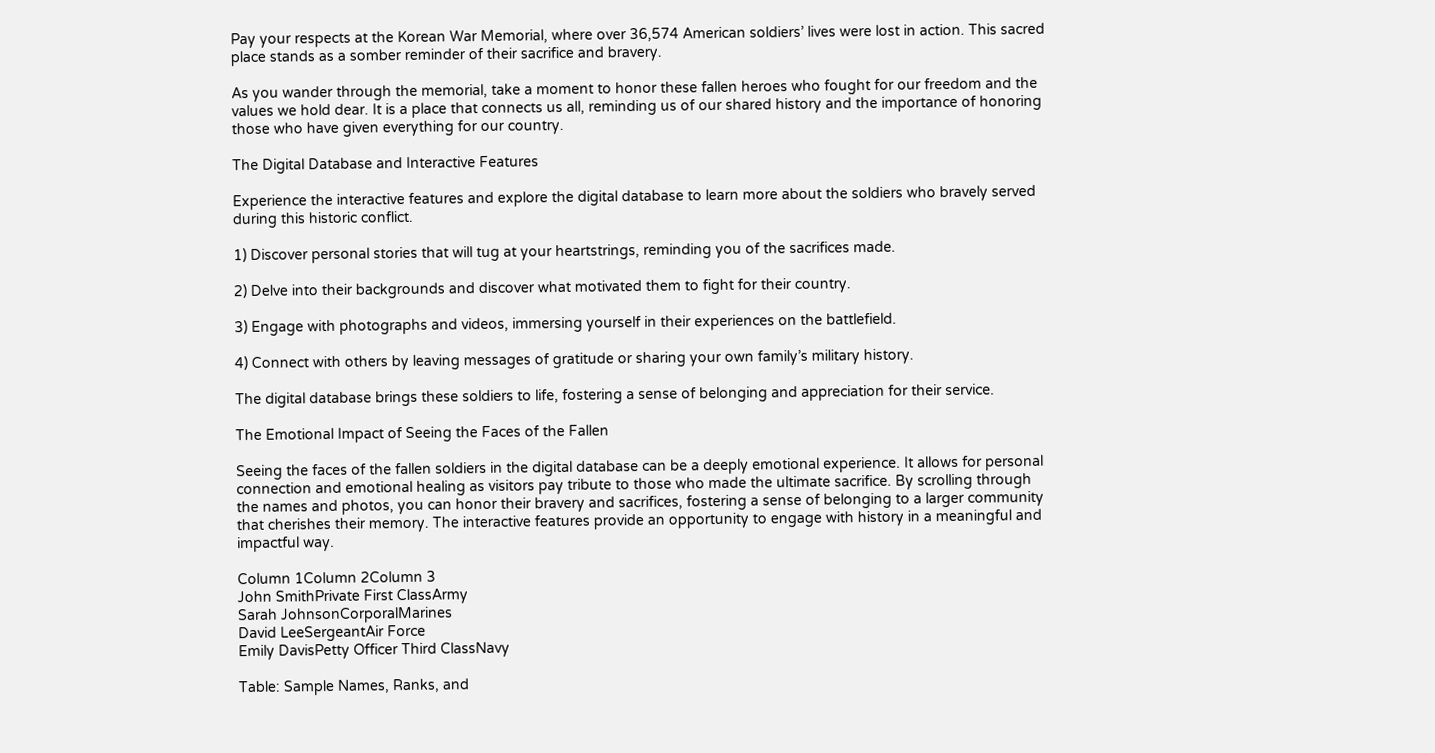Pay your respects at the Korean War Memorial, where over 36,574 American soldiers’ lives were lost in action. This sacred place stands as a somber reminder of their sacrifice and bravery.

As you wander through the memorial, take a moment to honor these fallen heroes who fought for our freedom and the values we hold dear. It is a place that connects us all, reminding us of our shared history and the importance of honoring those who have given everything for our country.

The Digital Database and Interactive Features

Experience the interactive features and explore the digital database to learn more about the soldiers who bravely served during this historic conflict.

1) Discover personal stories that will tug at your heartstrings, reminding you of the sacrifices made.

2) Delve into their backgrounds and discover what motivated them to fight for their country.

3) Engage with photographs and videos, immersing yourself in their experiences on the battlefield.

4) Connect with others by leaving messages of gratitude or sharing your own family’s military history.

The digital database brings these soldiers to life, fostering a sense of belonging and appreciation for their service.

The Emotional Impact of Seeing the Faces of the Fallen

Seeing the faces of the fallen soldiers in the digital database can be a deeply emotional experience. It allows for personal connection and emotional healing as visitors pay tribute to those who made the ultimate sacrifice. By scrolling through the names and photos, you can honor their bravery and sacrifices, fostering a sense of belonging to a larger community that cherishes their memory. The interactive features provide an opportunity to engage with history in a meaningful and impactful way.

Column 1Column 2Column 3
John SmithPrivate First ClassArmy
Sarah JohnsonCorporalMarines
David LeeSergeantAir Force
Emily DavisPetty Officer Third ClassNavy

Table: Sample Names, Ranks, and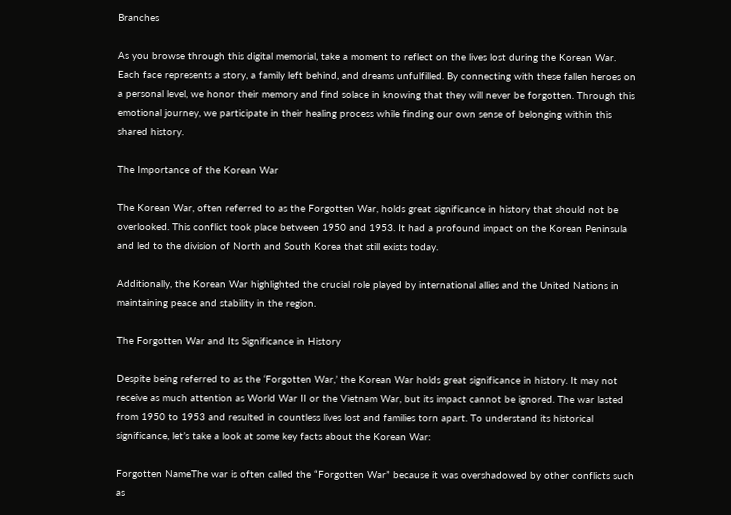Branches

As you browse through this digital memorial, take a moment to reflect on the lives lost during the Korean War. Each face represents a story, a family left behind, and dreams unfulfilled. By connecting with these fallen heroes on a personal level, we honor their memory and find solace in knowing that they will never be forgotten. Through this emotional journey, we participate in their healing process while finding our own sense of belonging within this shared history.

The Importance of the Korean War

The Korean War, often referred to as the Forgotten War, holds great significance in history that should not be overlooked. This conflict took place between 1950 and 1953. It had a profound impact on the Korean Peninsula and led to the division of North and South Korea that still exists today.

Additionally, the Korean War highlighted the crucial role played by international allies and the United Nations in maintaining peace and stability in the region.

The Forgotten War and Its Significance in History

Despite being referred to as the ‘Forgotten War,’ the Korean War holds great significance in history. It may not receive as much attention as World War II or the Vietnam War, but its impact cannot be ignored. The war lasted from 1950 to 1953 and resulted in countless lives lost and families torn apart. To understand its historical significance, let’s take a look at some key facts about the Korean War:

Forgotten NameThe war is often called the “Forgotten War” because it was overshadowed by other conflicts such as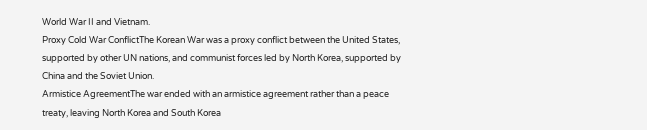World War II and Vietnam.
Proxy Cold War ConflictThe Korean War was a proxy conflict between the United States, supported by other UN nations, and communist forces led by North Korea, supported by China and the Soviet Union.
Armistice AgreementThe war ended with an armistice agreement rather than a peace treaty, leaving North Korea and South Korea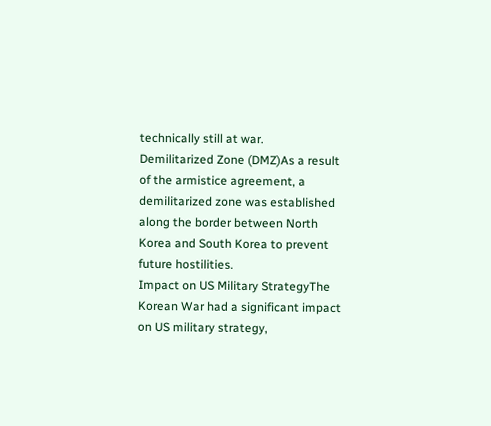technically still at war.
Demilitarized Zone (DMZ)As a result of the armistice agreement, a demilitarized zone was established along the border between North Korea and South Korea to prevent future hostilities.
Impact on US Military StrategyThe Korean War had a significant impact on US military strategy,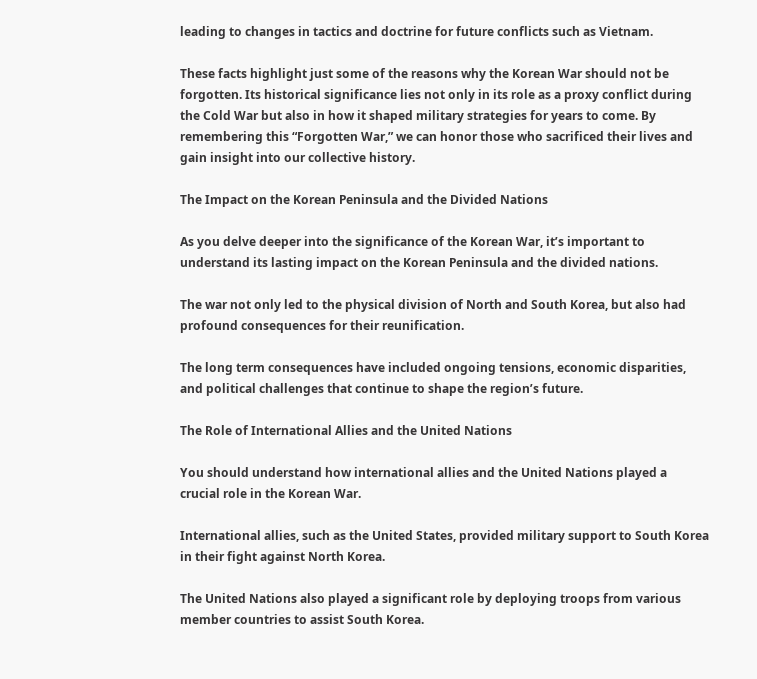leading to changes in tactics and doctrine for future conflicts such as Vietnam.

These facts highlight just some of the reasons why the Korean War should not be forgotten. Its historical significance lies not only in its role as a proxy conflict during the Cold War but also in how it shaped military strategies for years to come. By remembering this “Forgotten War,” we can honor those who sacrificed their lives and gain insight into our collective history.

The Impact on the Korean Peninsula and the Divided Nations

As you delve deeper into the significance of the Korean War, it’s important to understand its lasting impact on the Korean Peninsula and the divided nations.

The war not only led to the physical division of North and South Korea, but also had profound consequences for their reunification.

The long term consequences have included ongoing tensions, economic disparities, and political challenges that continue to shape the region’s future.

The Role of International Allies and the United Nations

You should understand how international allies and the United Nations played a crucial role in the Korean War.

International allies, such as the United States, provided military support to South Korea in their fight against North Korea.

The United Nations also played a significant role by deploying troops from various member countries to assist South Korea.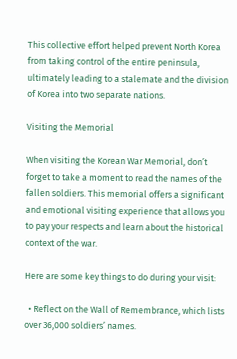This collective effort helped prevent North Korea from taking control of the entire peninsula, ultimately leading to a stalemate and the division of Korea into two separate nations.

Visiting the Memorial

When visiting the Korean War Memorial, don’t forget to take a moment to read the names of the fallen soldiers. This memorial offers a significant and emotional visiting experience that allows you to pay your respects and learn about the historical context of the war.

Here are some key things to do during your visit:

  • Reflect on the Wall of Remembrance, which lists over 36,000 soldiers’ names.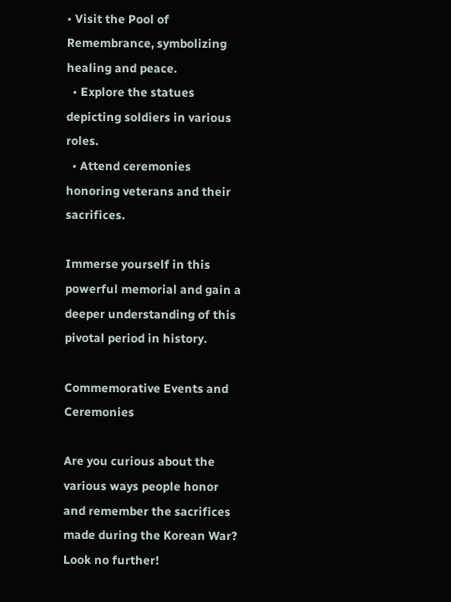• Visit the Pool of Remembrance, symbolizing healing and peace.
  • Explore the statues depicting soldiers in various roles.
  • Attend ceremonies honoring veterans and their sacrifices.

Immerse yourself in this powerful memorial and gain a deeper understanding of this pivotal period in history.

Commemorative Events and Ceremonies

Are you curious about the various ways people honor and remember the sacrifices made during the Korean War? Look no further!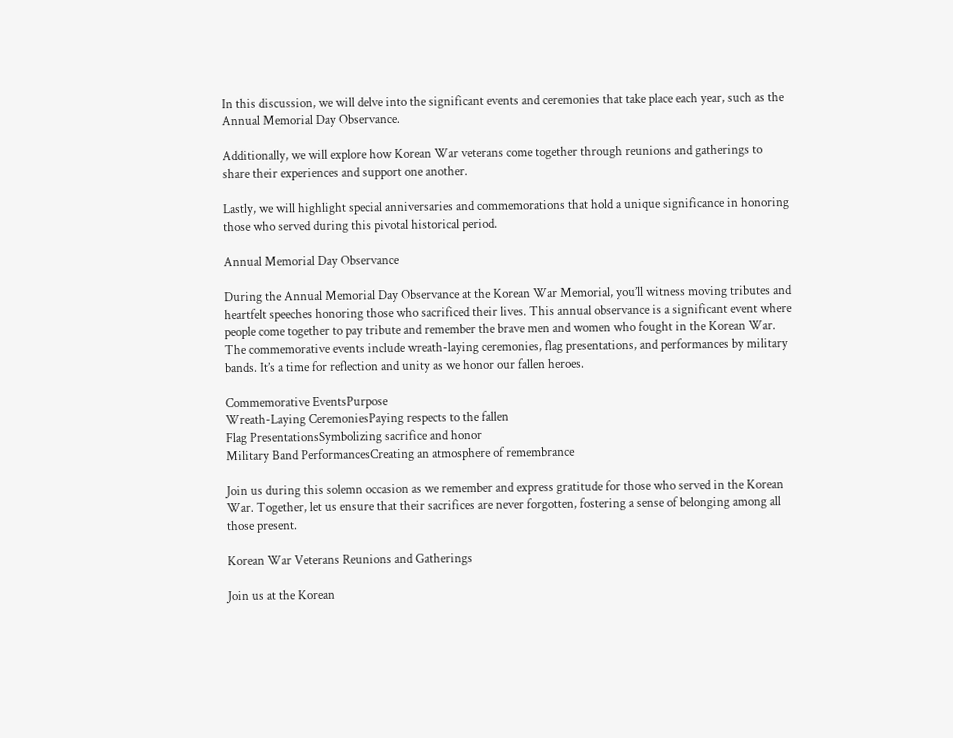In this discussion, we will delve into the significant events and ceremonies that take place each year, such as the Annual Memorial Day Observance.

Additionally, we will explore how Korean War veterans come together through reunions and gatherings to share their experiences and support one another.

Lastly, we will highlight special anniversaries and commemorations that hold a unique significance in honoring those who served during this pivotal historical period.

Annual Memorial Day Observance

During the Annual Memorial Day Observance at the Korean War Memorial, you’ll witness moving tributes and heartfelt speeches honoring those who sacrificed their lives. This annual observance is a significant event where people come together to pay tribute and remember the brave men and women who fought in the Korean War. The commemorative events include wreath-laying ceremonies, flag presentations, and performances by military bands. It’s a time for reflection and unity as we honor our fallen heroes.

Commemorative EventsPurpose
Wreath-Laying CeremoniesPaying respects to the fallen
Flag PresentationsSymbolizing sacrifice and honor
Military Band PerformancesCreating an atmosphere of remembrance

Join us during this solemn occasion as we remember and express gratitude for those who served in the Korean War. Together, let us ensure that their sacrifices are never forgotten, fostering a sense of belonging among all those present.

Korean War Veterans Reunions and Gatherings

Join us at the Korean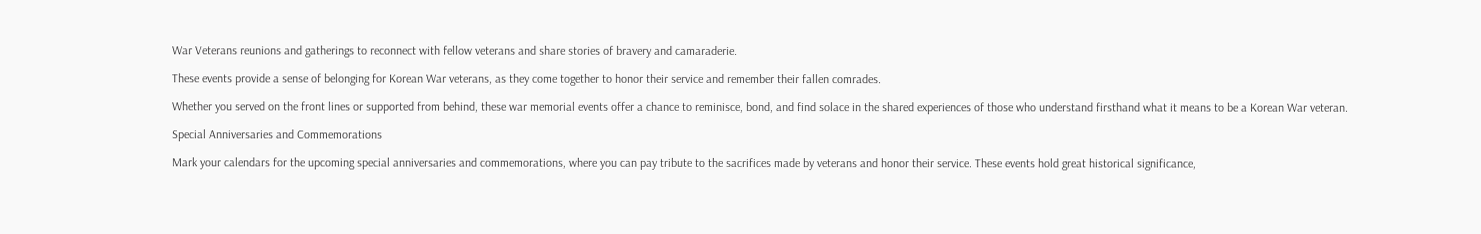War Veterans reunions and gatherings to reconnect with fellow veterans and share stories of bravery and camaraderie.

These events provide a sense of belonging for Korean War veterans, as they come together to honor their service and remember their fallen comrades.

Whether you served on the front lines or supported from behind, these war memorial events offer a chance to reminisce, bond, and find solace in the shared experiences of those who understand firsthand what it means to be a Korean War veteran.

Special Anniversaries and Commemorations

Mark your calendars for the upcoming special anniversaries and commemorations, where you can pay tribute to the sacrifices made by veterans and honor their service. These events hold great historical significance,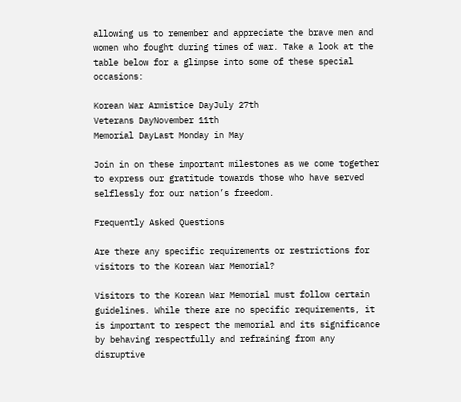allowing us to remember and appreciate the brave men and women who fought during times of war. Take a look at the table below for a glimpse into some of these special occasions:

Korean War Armistice DayJuly 27th
Veterans DayNovember 11th
Memorial DayLast Monday in May

Join in on these important milestones as we come together to express our gratitude towards those who have served selflessly for our nation’s freedom.

Frequently Asked Questions

Are there any specific requirements or restrictions for visitors to the Korean War Memorial?

Visitors to the Korean War Memorial must follow certain guidelines. While there are no specific requirements, it is important to respect the memorial and its significance by behaving respectfully and refraining from any disruptive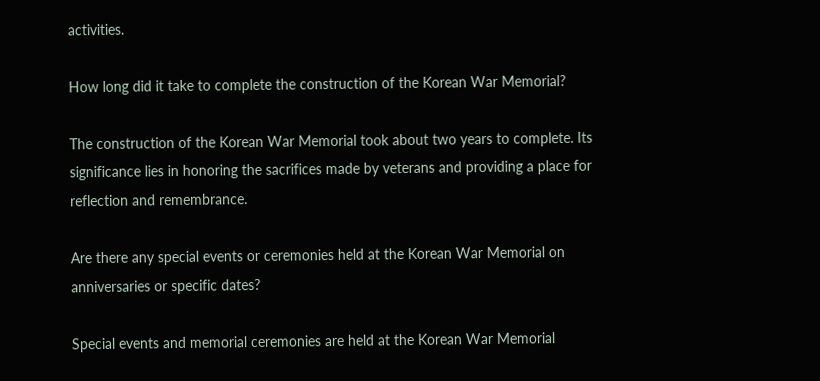activities.

How long did it take to complete the construction of the Korean War Memorial?

The construction of the Korean War Memorial took about two years to complete. Its significance lies in honoring the sacrifices made by veterans and providing a place for reflection and remembrance.

Are there any special events or ceremonies held at the Korean War Memorial on anniversaries or specific dates?

Special events and memorial ceremonies are held at the Korean War Memorial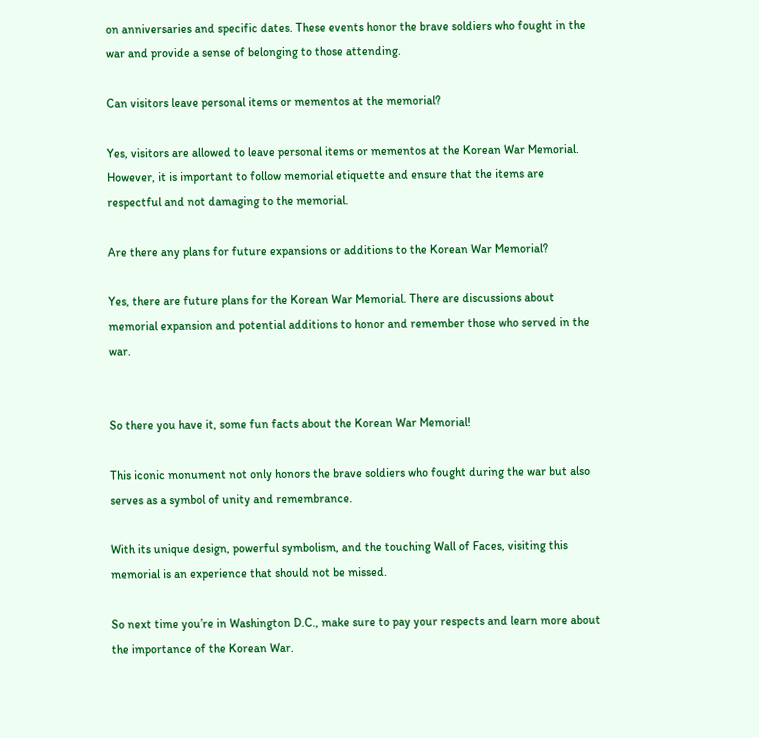on anniversaries and specific dates. These events honor the brave soldiers who fought in the war and provide a sense of belonging to those attending.

Can visitors leave personal items or mementos at the memorial?

Yes, visitors are allowed to leave personal items or mementos at the Korean War Memorial. However, it is important to follow memorial etiquette and ensure that the items are respectful and not damaging to the memorial.

Are there any plans for future expansions or additions to the Korean War Memorial?

Yes, there are future plans for the Korean War Memorial. There are discussions about memorial expansion and potential additions to honor and remember those who served in the war.


So there you have it, some fun facts about the Korean War Memorial!

This iconic monument not only honors the brave soldiers who fought during the war but also serves as a symbol of unity and remembrance.

With its unique design, powerful symbolism, and the touching Wall of Faces, visiting this memorial is an experience that should not be missed.

So next time you’re in Washington D.C., make sure to pay your respects and learn more about the importance of the Korean War.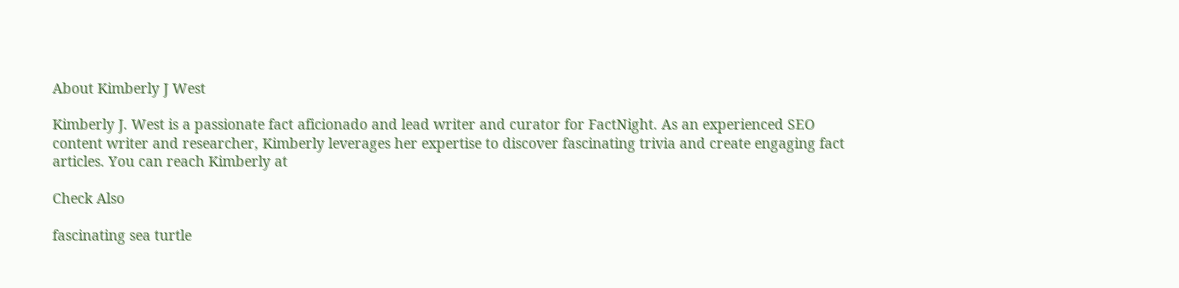About Kimberly J West

Kimberly J. West is a passionate fact aficionado and lead writer and curator for FactNight. As an experienced SEO content writer and researcher, Kimberly leverages her expertise to discover fascinating trivia and create engaging fact articles. You can reach Kimberly at

Check Also

fascinating sea turtle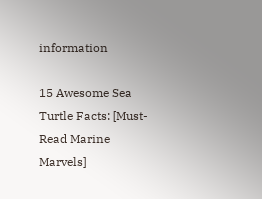information

15 Awesome Sea Turtle Facts: [Must-Read Marine Marvels]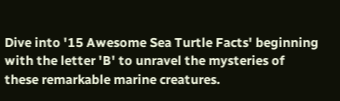Dive into '15 Awesome Sea Turtle Facts' beginning with the letter 'B' to unravel the mysteries of these remarkable marine creatures.